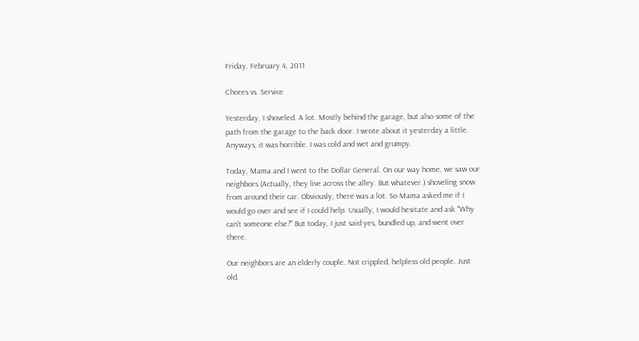Friday, February 4, 2011

Chores vs. Service

Yesterday, I shoveled. A lot. Mostly behind the garage, but also some of the path from the garage to the back door. I wrote about it yesterday a little. Anyways, it was horrible. I was cold and wet and grumpy.

Today, Mama and I went to the Dollar General. On our way home, we saw our neighbors (Actually, they live across the alley. But whatever.) shoveling snow from around their car. Obviously, there was a lot. So Mama asked me if I would go over and see if I could help. Usually, I would hesitate and ask "Why can't someone else?" But today, I just said yes, bundled up, and went over there.

Our neighbors are an elderly couple. Not crippled, helpless old people. Just old.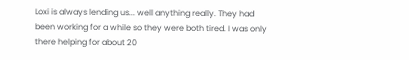Loxi is always lending us... well anything really. They had been working for a while so they were both tired. I was only there helping for about 20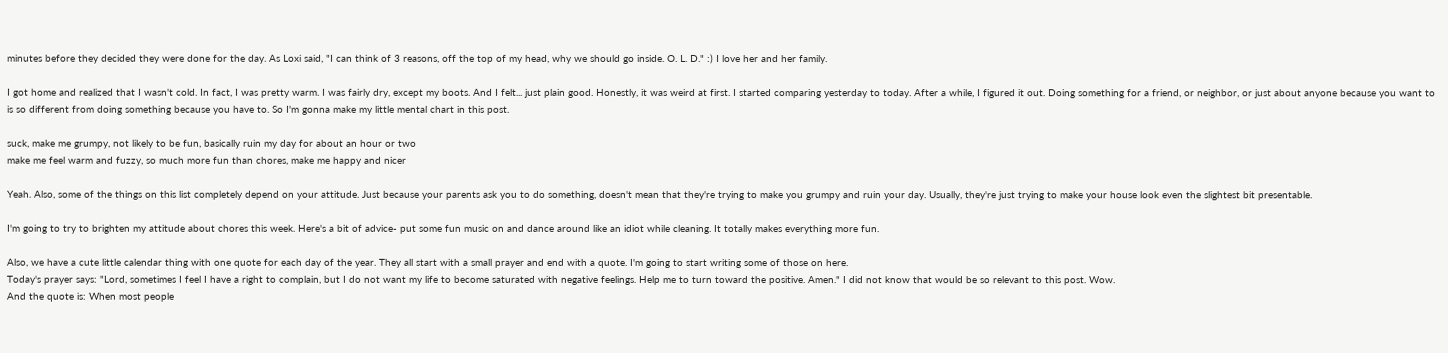minutes before they decided they were done for the day. As Loxi said, "I can think of 3 reasons, off the top of my head, why we should go inside. O. L. D." :) I love her and her family.

I got home and realized that I wasn't cold. In fact, I was pretty warm. I was fairly dry, except my boots. And I felt... just plain good. Honestly, it was weird at first. I started comparing yesterday to today. After a while, I figured it out. Doing something for a friend, or neighbor, or just about anyone because you want to is so different from doing something because you have to. So I'm gonna make my little mental chart in this post.

suck, make me grumpy, not likely to be fun, basically ruin my day for about an hour or two
make me feel warm and fuzzy, so much more fun than chores, make me happy and nicer

Yeah. Also, some of the things on this list completely depend on your attitude. Just because your parents ask you to do something, doesn't mean that they're trying to make you grumpy and ruin your day. Usually, they're just trying to make your house look even the slightest bit presentable.

I'm going to try to brighten my attitude about chores this week. Here's a bit of advice- put some fun music on and dance around like an idiot while cleaning. It totally makes everything more fun.

Also, we have a cute little calendar thing with one quote for each day of the year. They all start with a small prayer and end with a quote. I'm going to start writing some of those on here.
Today's prayer says: "Lord, sometimes I feel I have a right to complain, but I do not want my life to become saturated with negative feelings. Help me to turn toward the positive. Amen." I did not know that would be so relevant to this post. Wow.
And the quote is: When most people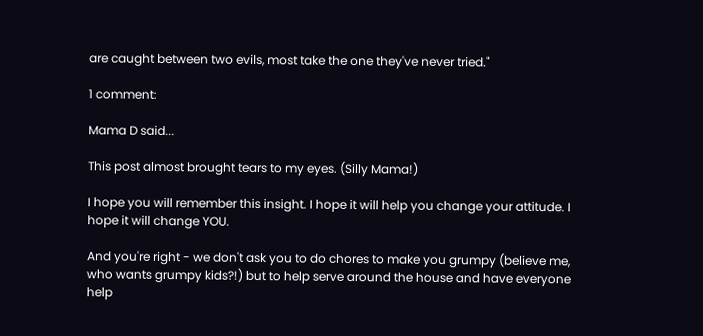are caught between two evils, most take the one they've never tried."

1 comment:

Mama D said...

This post almost brought tears to my eyes. (Silly Mama!)

I hope you will remember this insight. I hope it will help you change your attitude. I hope it will change YOU.

And you're right - we don't ask you to do chores to make you grumpy (believe me, who wants grumpy kids?!) but to help serve around the house and have everyone help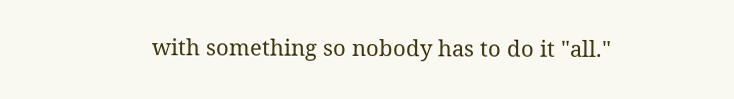with something so nobody has to do it "all."